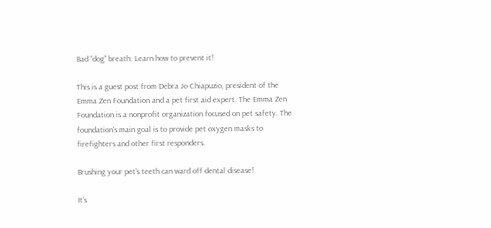Bad “dog” breath: Learn how to prevent it!

This is a guest post from Debra Jo Chiapuzio, president of the Emma Zen Foundation and a pet first aid expert. The Emma Zen Foundation is a nonprofit organization focused on pet safety. The foundation’s main goal is to provide pet oxygen masks to firefighters and other first responders.

Brushing your pet's teeth can ward off dental disease!

It’s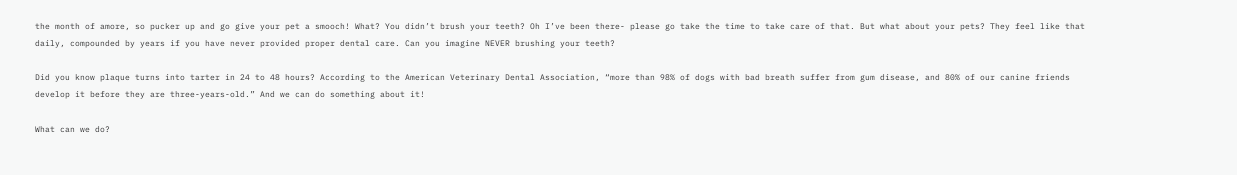the month of amore, so pucker up and go give your pet a smooch! What? You didn’t brush your teeth? Oh I’ve been there- please go take the time to take care of that. But what about your pets? They feel like that daily, compounded by years if you have never provided proper dental care. Can you imagine NEVER brushing your teeth?

Did you know plaque turns into tarter in 24 to 48 hours? According to the American Veterinary Dental Association, “more than 98% of dogs with bad breath suffer from gum disease, and 80% of our canine friends develop it before they are three-years-old.” And we can do something about it!

What can we do?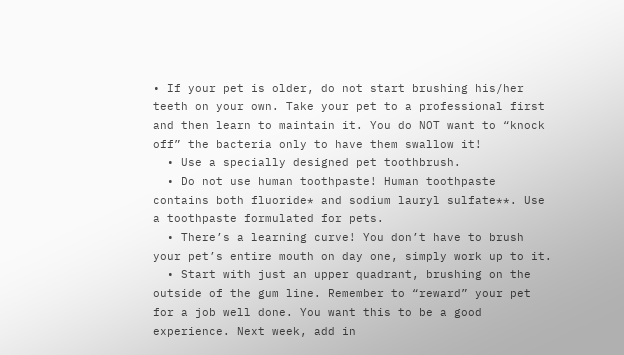• If your pet is older, do not start brushing his/her teeth on your own. Take your pet to a professional first and then learn to maintain it. You do NOT want to “knock off” the bacteria only to have them swallow it!
  • Use a specially designed pet toothbrush.
  • Do not use human toothpaste! Human toothpaste contains both fluoride* and sodium lauryl sulfate**. Use a toothpaste formulated for pets.
  • There’s a learning curve! You don’t have to brush your pet’s entire mouth on day one, simply work up to it.
  • Start with just an upper quadrant, brushing on the outside of the gum line. Remember to “reward” your pet for a job well done. You want this to be a good experience. Next week, add in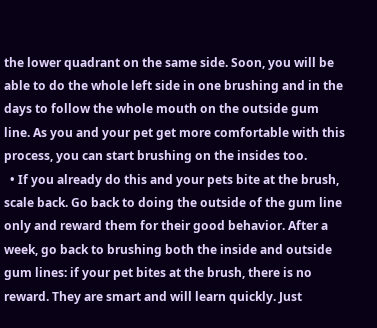the lower quadrant on the same side. Soon, you will be able to do the whole left side in one brushing and in the days to follow the whole mouth on the outside gum line. As you and your pet get more comfortable with this process, you can start brushing on the insides too.
  • If you already do this and your pets bite at the brush, scale back. Go back to doing the outside of the gum line only and reward them for their good behavior. After a week, go back to brushing both the inside and outside gum lines: if your pet bites at the brush, there is no reward. They are smart and will learn quickly. Just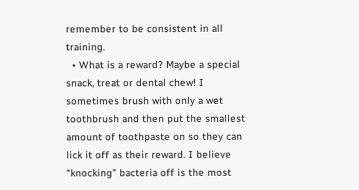remember to be consistent in all training.
  • What is a reward? Maybe a special snack, treat or dental chew! I sometimes brush with only a wet toothbrush and then put the smallest amount of toothpaste on so they can lick it off as their reward. I believe “knocking” bacteria off is the most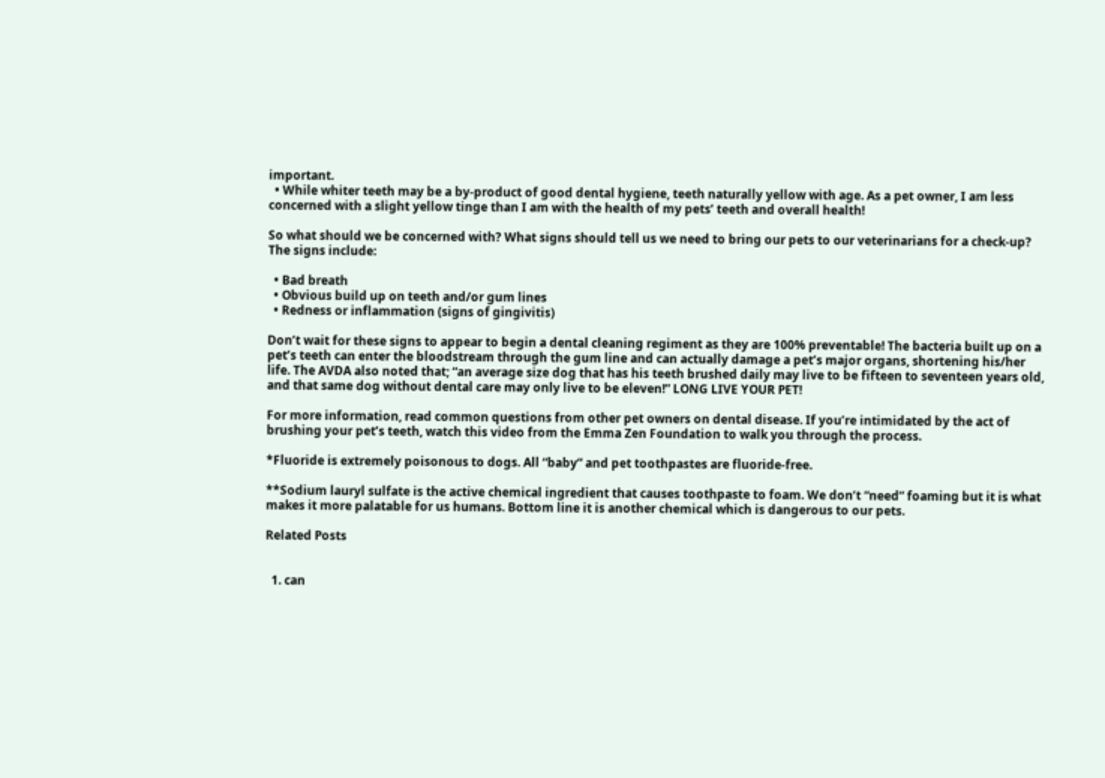important.
  • While whiter teeth may be a by-product of good dental hygiene, teeth naturally yellow with age. As a pet owner, I am less concerned with a slight yellow tinge than I am with the health of my pets’ teeth and overall health!

So what should we be concerned with? What signs should tell us we need to bring our pets to our veterinarians for a check-up? The signs include:

  • Bad breath
  • Obvious build up on teeth and/or gum lines
  • Redness or inflammation (signs of gingivitis)

Don’t wait for these signs to appear to begin a dental cleaning regiment as they are 100% preventable! The bacteria built up on a pet’s teeth can enter the bloodstream through the gum line and can actually damage a pet’s major organs, shortening his/her life. The AVDA also noted that; “an average size dog that has his teeth brushed daily may live to be fifteen to seventeen years old, and that same dog without dental care may only live to be eleven!” LONG LIVE YOUR PET!

For more information, read common questions from other pet owners on dental disease. If you’re intimidated by the act of brushing your pet’s teeth, watch this video from the Emma Zen Foundation to walk you through the process.

*Fluoride is extremely poisonous to dogs. All “baby” and pet toothpastes are fluoride-free.

**Sodium lauryl sulfate is the active chemical ingredient that causes toothpaste to foam. We don’t “need” foaming but it is what makes it more palatable for us humans. Bottom line it is another chemical which is dangerous to our pets.

Related Posts


  1. can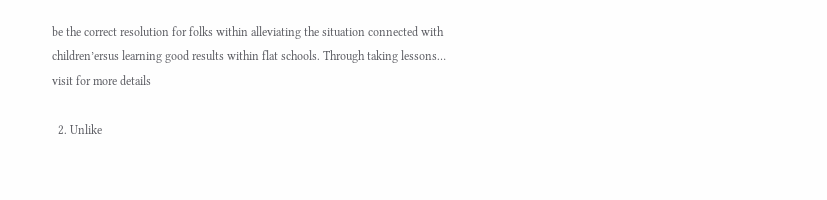be the correct resolution for folks within alleviating the situation connected with children’ersus learning good results within flat schools. Through taking lessons… visit for more details

  2. Unlike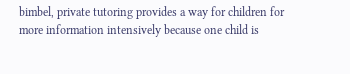bimbel, private tutoring provides a way for children for more information intensively because one child is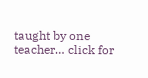taught by one teacher… click for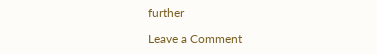further

Leave a Comment